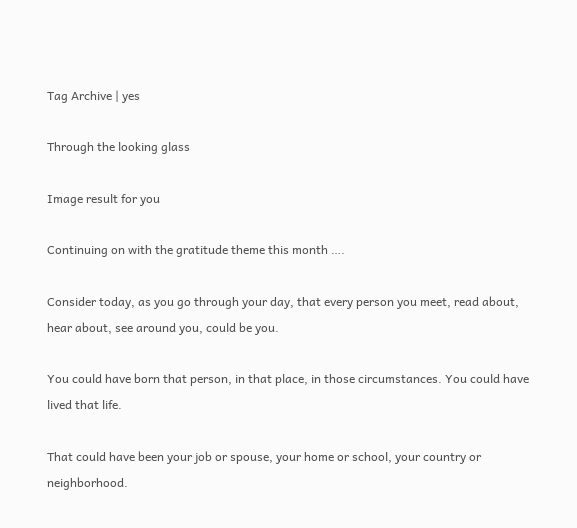Tag Archive | yes

Through the looking glass

Image result for you

Continuing on with the gratitude theme this month ….

Consider today, as you go through your day, that every person you meet, read about, hear about, see around you, could be you.

You could have born that person, in that place, in those circumstances. You could have lived that life.

That could have been your job or spouse, your home or school, your country or neighborhood.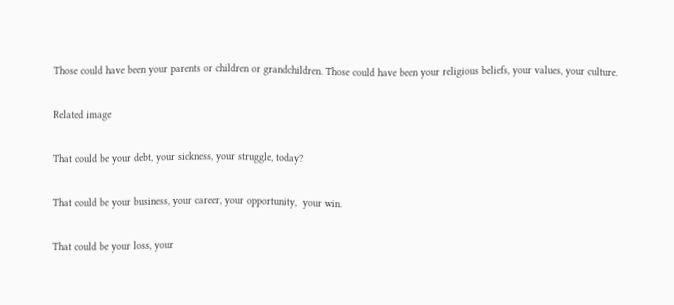Those could have been your parents or children or grandchildren. Those could have been your religious beliefs, your values, your culture.

Related image

That could be your debt, your sickness, your struggle, today?

That could be your business, your career, your opportunity,  your win.

That could be your loss, your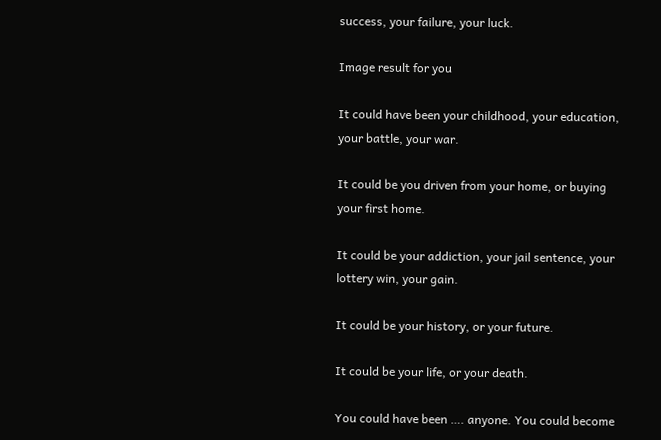success, your failure, your luck.

Image result for you

It could have been your childhood, your education, your battle, your war.

It could be you driven from your home, or buying your first home.

It could be your addiction, your jail sentence, your lottery win, your gain.

It could be your history, or your future.

It could be your life, or your death.

You could have been …. anyone. You could become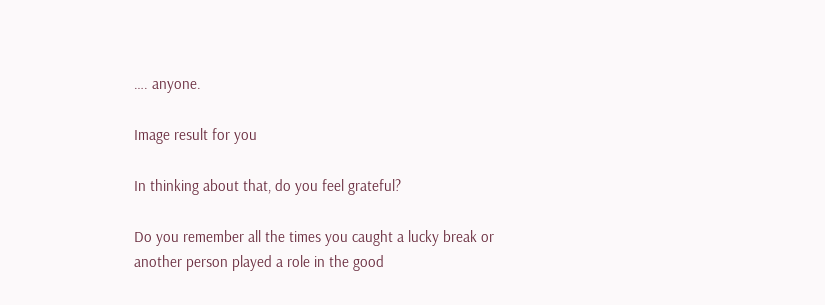…. anyone.

Image result for you

In thinking about that, do you feel grateful?

Do you remember all the times you caught a lucky break or another person played a role in the good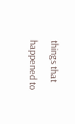things that happened to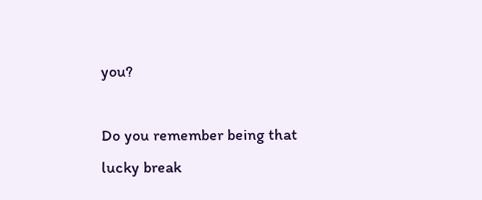you?

Do you remember being that lucky break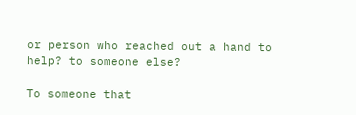or person who reached out a hand to help? to someone else?

To someone that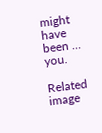might have been … you.

Related image